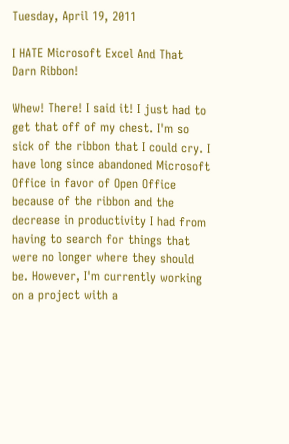Tuesday, April 19, 2011

I HATE Microsoft Excel And That Darn Ribbon!

Whew! There! I said it! I just had to get that off of my chest. I'm so sick of the ribbon that I could cry. I have long since abandoned Microsoft Office in favor of Open Office because of the ribbon and the decrease in productivity I had from having to search for things that were no longer where they should be. However, I'm currently working on a project with a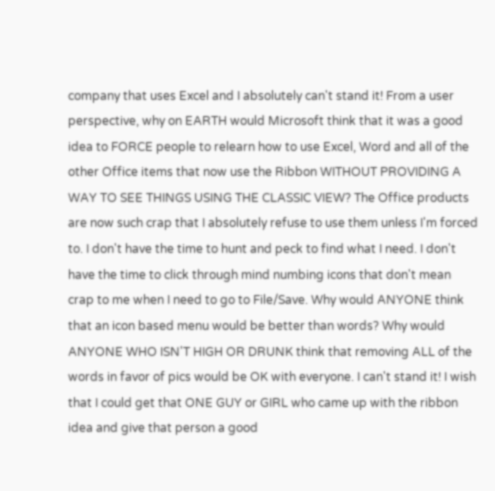company that uses Excel and I absolutely can't stand it! From a user perspective, why on EARTH would Microsoft think that it was a good idea to FORCE people to relearn how to use Excel, Word and all of the other Office items that now use the Ribbon WITHOUT PROVIDING A WAY TO SEE THINGS USING THE CLASSIC VIEW? The Office products are now such crap that I absolutely refuse to use them unless I'm forced to. I don't have the time to hunt and peck to find what I need. I don't have the time to click through mind numbing icons that don't mean crap to me when I need to go to File/Save. Why would ANYONE think that an icon based menu would be better than words? Why would ANYONE WHO ISN'T HIGH OR DRUNK think that removing ALL of the words in favor of pics would be OK with everyone. I can't stand it! I wish that I could get that ONE GUY or GIRL who came up with the ribbon idea and give that person a good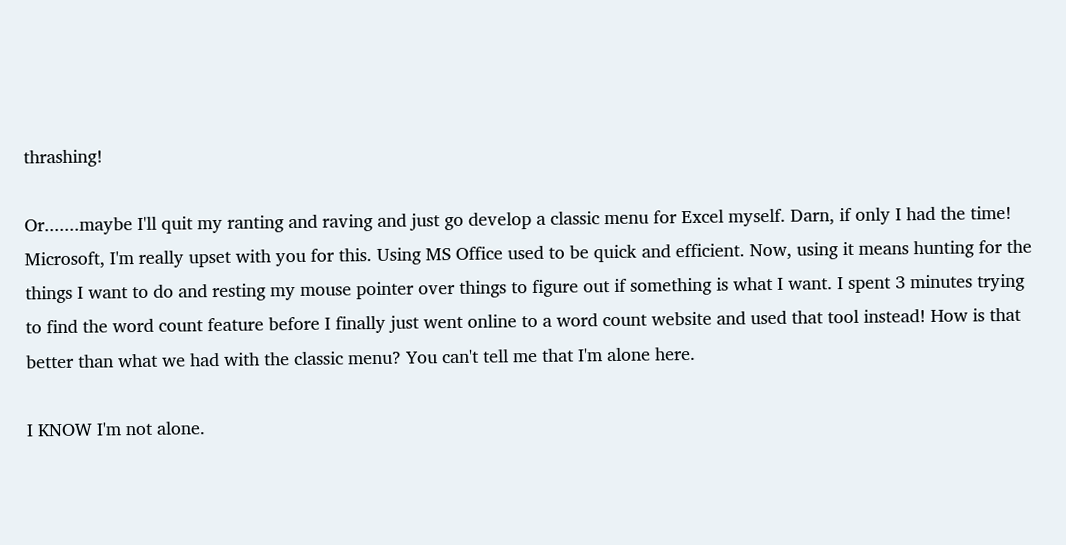thrashing!

Or.......maybe I'll quit my ranting and raving and just go develop a classic menu for Excel myself. Darn, if only I had the time! Microsoft, I'm really upset with you for this. Using MS Office used to be quick and efficient. Now, using it means hunting for the things I want to do and resting my mouse pointer over things to figure out if something is what I want. I spent 3 minutes trying to find the word count feature before I finally just went online to a word count website and used that tool instead! How is that better than what we had with the classic menu? You can't tell me that I'm alone here.

I KNOW I'm not alone.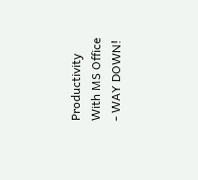Productivity With MS Office - WAY DOWN!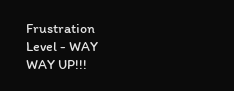Frustration Level - WAY WAY UP!!!